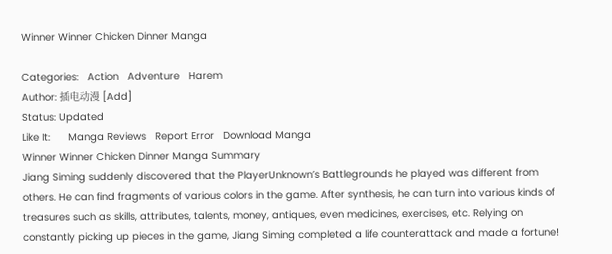Winner Winner Chicken Dinner Manga

Categories:   Action   Adventure   Harem
Author: 插电动漫 [Add]
Status: Updated
Like It:      Manga Reviews   Report Error   Download Manga
Winner Winner Chicken Dinner Manga Summary
Jiang Siming suddenly discovered that the PlayerUnknown’s Battlegrounds he played was different from others. He can find fragments of various colors in the game. After synthesis, he can turn into various kinds of treasures such as skills, attributes, talents, money, antiques, even medicines, exercises, etc. Relying on constantly picking up pieces in the game, Jiang Siming completed a life counterattack and made a fortune!